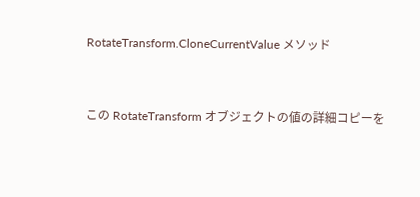RotateTransform.CloneCurrentValue メソッド


この RotateTransform オブジェクトの値の詳細コピーを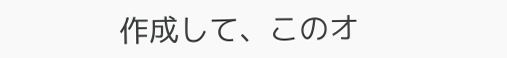作成して、このオ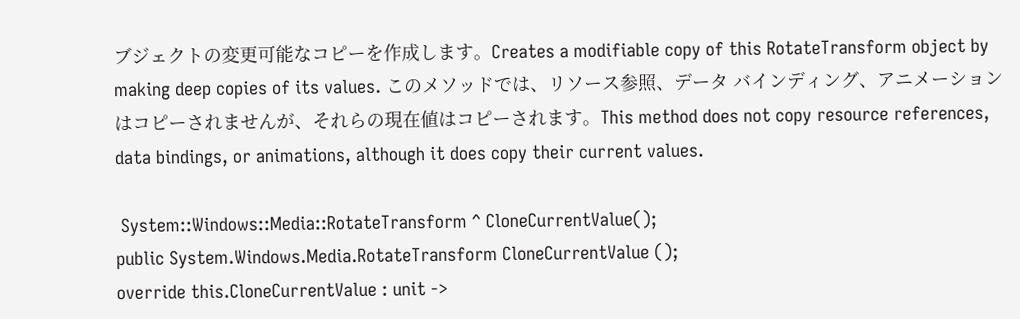ブジェクトの変更可能なコピーを作成します。Creates a modifiable copy of this RotateTransform object by making deep copies of its values. このメソッドでは、リソース参照、データ バインディング、アニメーションはコピーされませんが、それらの現在値はコピーされます。This method does not copy resource references, data bindings, or animations, although it does copy their current values.

 System::Windows::Media::RotateTransform ^ CloneCurrentValue();
public System.Windows.Media.RotateTransform CloneCurrentValue ();
override this.CloneCurrentValue : unit ->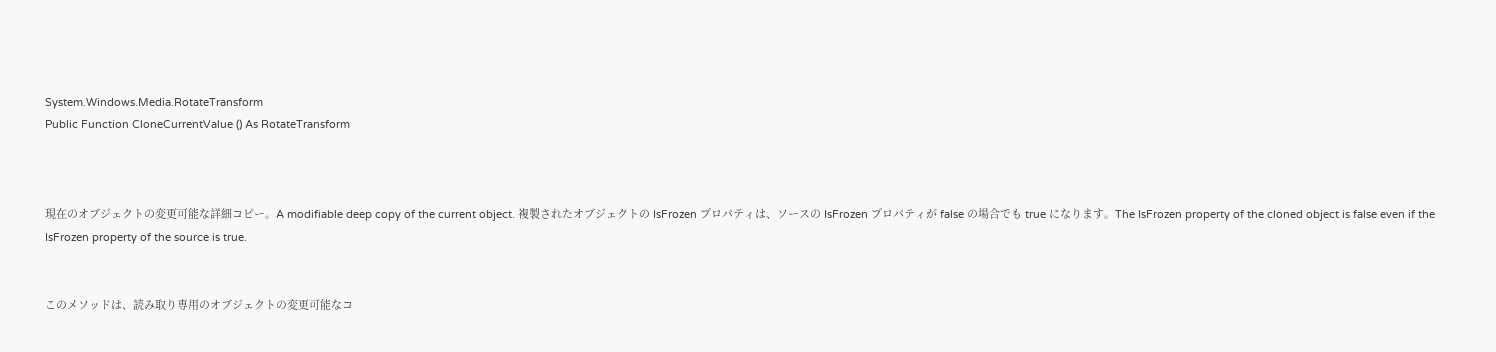System.Windows.Media.RotateTransform
Public Function CloneCurrentValue () As RotateTransform



現在のオブジェクトの変更可能な詳細コピー。A modifiable deep copy of the current object. 複製されたオブジェクトの IsFrozen プロパティは、ソースの IsFrozen プロパティが false の場合でも true になります。The IsFrozen property of the cloned object is false even if the IsFrozen property of the source is true.


このメソッドは、読み取り専用のオブジェクトの変更可能なコ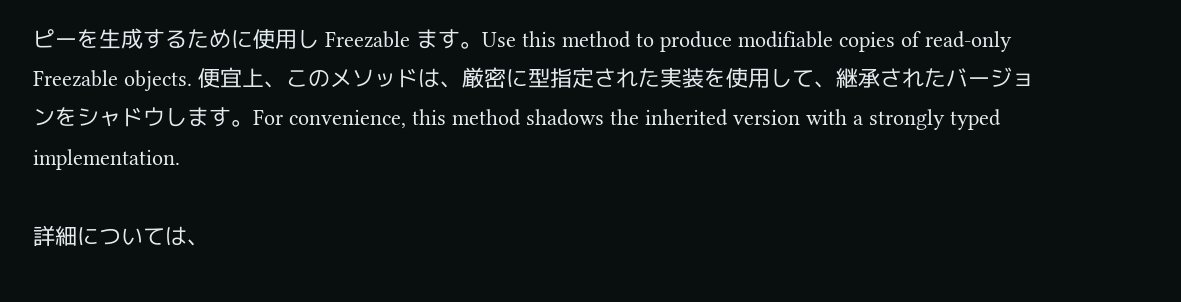ピーを生成するために使用し Freezable ます。Use this method to produce modifiable copies of read-only Freezable objects. 便宜上、このメソッドは、厳密に型指定された実装を使用して、継承されたバージョンをシャドウします。For convenience, this method shadows the inherited version with a strongly typed implementation.

詳細については、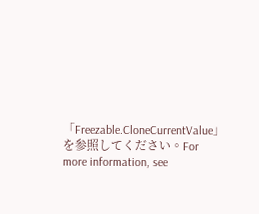「Freezable.CloneCurrentValue」を参照してください。For more information, see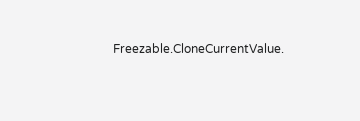Freezable.CloneCurrentValue.